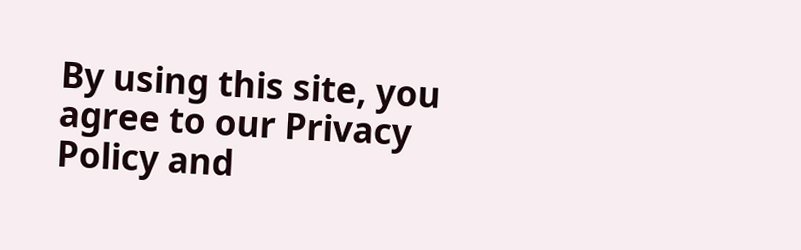By using this site, you agree to our Privacy Policy and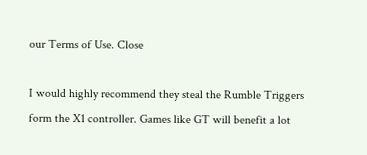our Terms of Use. Close

I would highly recommend they steal the Rumble Triggers form the X1 controller. Games like GT will benefit a lot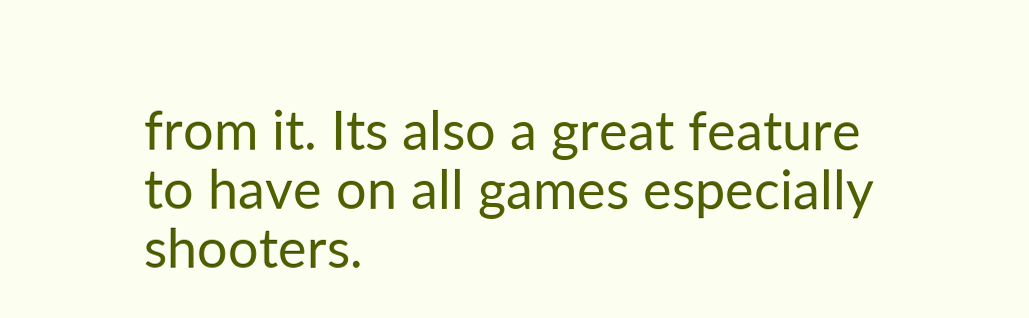from it. Its also a great feature to have on all games especially shooters.